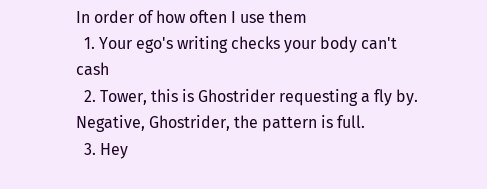In order of how often I use them
  1. Your ego's writing checks your body can't cash
  2. Tower, this is Ghostrider requesting a fly by. Negative, Ghostrider, the pattern is full.
  3. Hey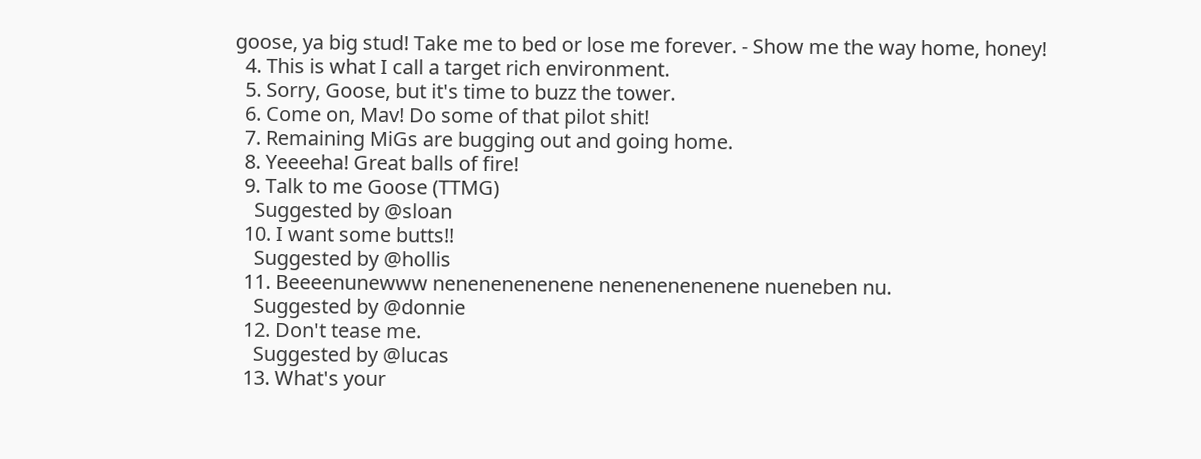goose, ya big stud! Take me to bed or lose me forever. - Show me the way home, honey!
  4. This is what I call a target rich environment.
  5. Sorry, Goose, but it's time to buzz the tower.
  6. Come on, Mav! Do some of that pilot shit!
  7. Remaining MiGs are bugging out and going home.
  8. Yeeeeha! Great balls of fire!
  9. Talk to me Goose (TTMG)
    Suggested by @sloan
  10. I want some butts!!
    Suggested by @hollis
  11. Beeeenunewww nenenenenenene nenenenenenene nueneben nu.
    Suggested by @donnie
  12. Don't tease me.
    Suggested by @lucas
  13. What's your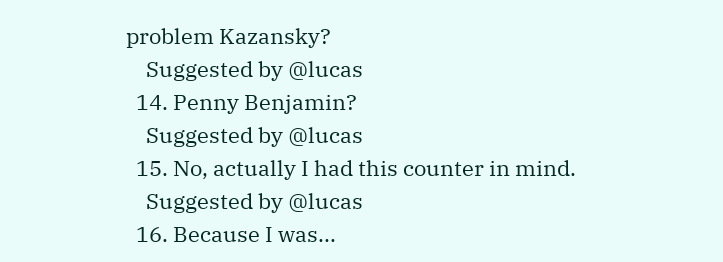problem Kazansky?
    Suggested by @lucas
  14. Penny Benjamin?
    Suggested by @lucas
  15. No, actually I had this counter in mind.
    Suggested by @lucas
  16. Because I was...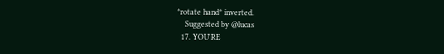*rotate hand* inverted.
    Suggested by @lucas
  17. YOU'RE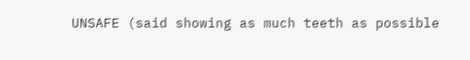UNSAFE (said showing as much teeth as possible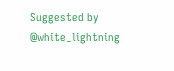Suggested by @white_lightning